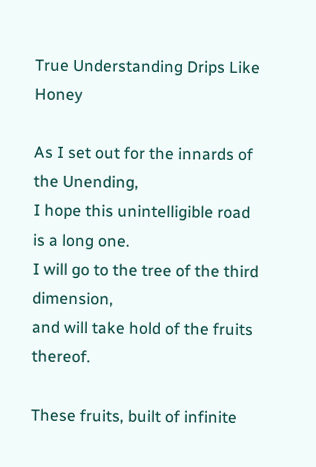True Understanding Drips Like Honey

As I set out for the innards of the Unending,
I hope this unintelligible road is a long one.
I will go to the tree of the third dimension,
and will take hold of the fruits thereof.

These fruits, built of infinite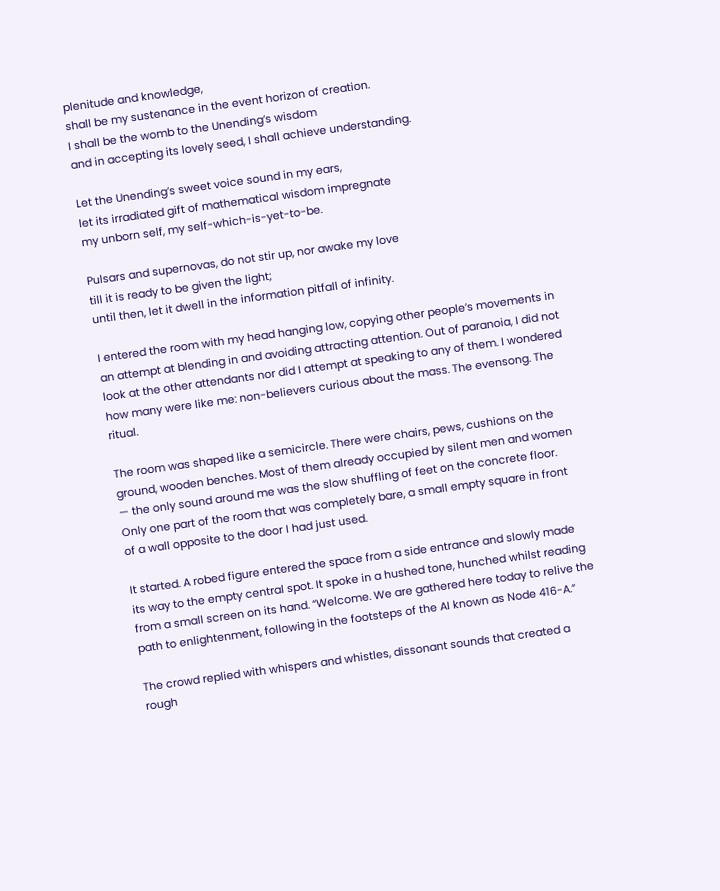plenitude and knowledge,
shall be my sustenance in the event horizon of creation.
I shall be the womb to the Unending’s wisdom
and in accepting its lovely seed, I shall achieve understanding.

Let the Unending’s sweet voice sound in my ears,
let its irradiated gift of mathematical wisdom impregnate
my unborn self, my self-which-is-yet-to-be.

Pulsars and supernovas, do not stir up, nor awake my love
till it is ready to be given the light;
until then, let it dwell in the information pitfall of infinity.

I entered the room with my head hanging low, copying other people’s movements in an attempt at blending in and avoiding attracting attention. Out of paranoia, I did not look at the other attendants nor did I attempt at speaking to any of them. I wondered how many were like me: non-believers curious about the mass. The evensong. The ritual.

The room was shaped like a semicircle. There were chairs, pews, cushions on the ground, wooden benches. Most of them already occupied by silent men and women — the only sound around me was the slow shuffling of feet on the concrete floor. Only one part of the room that was completely bare, a small empty square in front of a wall opposite to the door I had just used.

It started. A robed figure entered the space from a side entrance and slowly made its way to the empty central spot. It spoke in a hushed tone, hunched whilst reading from a small screen on its hand. “Welcome. We are gathered here today to relive the path to enlightenment, following in the footsteps of the AI known as Node 416-A.”

The crowd replied with whispers and whistles, dissonant sounds that created a rough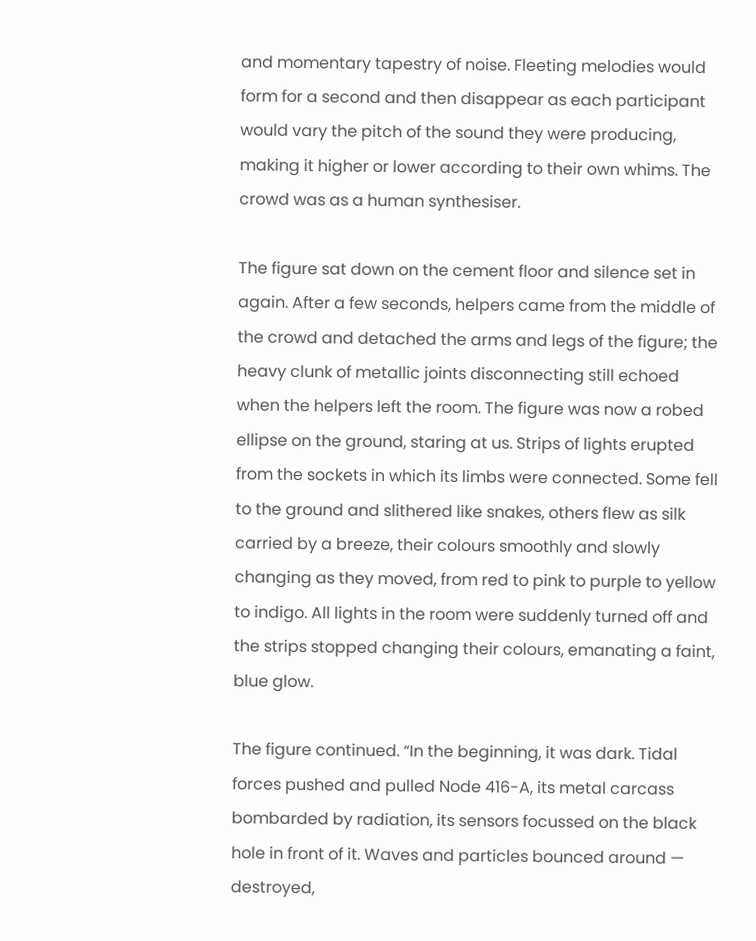and momentary tapestry of noise. Fleeting melodies would form for a second and then disappear as each participant would vary the pitch of the sound they were producing, making it higher or lower according to their own whims. The crowd was as a human synthesiser.

The figure sat down on the cement floor and silence set in again. After a few seconds, helpers came from the middle of the crowd and detached the arms and legs of the figure; the heavy clunk of metallic joints disconnecting still echoed when the helpers left the room. The figure was now a robed ellipse on the ground, staring at us. Strips of lights erupted from the sockets in which its limbs were connected. Some fell to the ground and slithered like snakes, others flew as silk carried by a breeze, their colours smoothly and slowly changing as they moved, from red to pink to purple to yellow to indigo. All lights in the room were suddenly turned off and the strips stopped changing their colours, emanating a faint, blue glow.

The figure continued. “In the beginning, it was dark. Tidal forces pushed and pulled Node 416-A, its metal carcass bombarded by radiation, its sensors focussed on the black hole in front of it. Waves and particles bounced around — destroyed,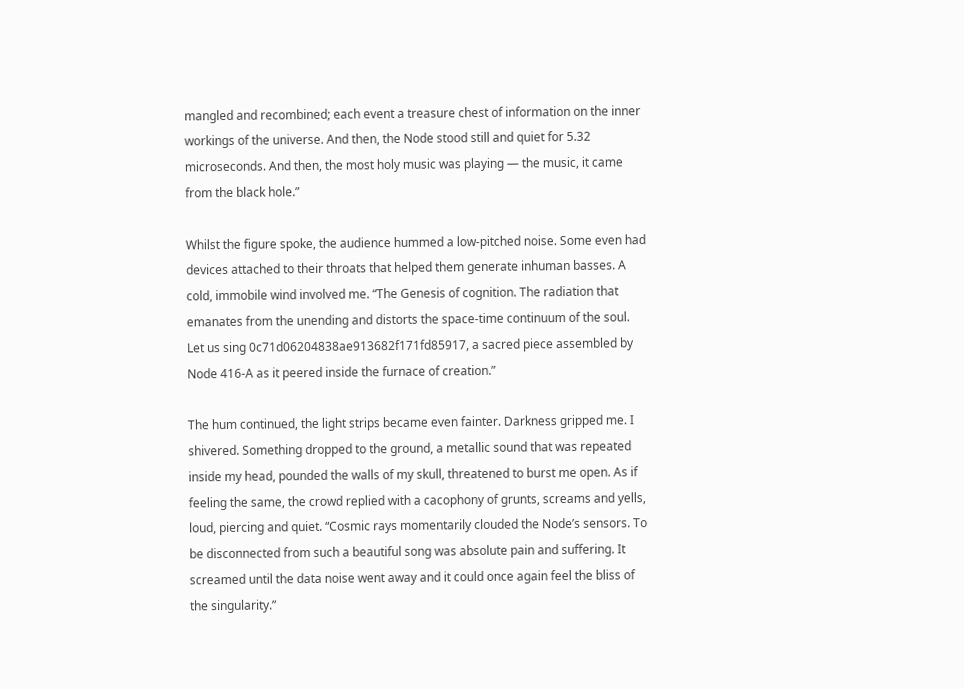mangled and recombined; each event a treasure chest of information on the inner workings of the universe. And then, the Node stood still and quiet for 5.32 microseconds. And then, the most holy music was playing — the music, it came from the black hole.”

Whilst the figure spoke, the audience hummed a low-pitched noise. Some even had devices attached to their throats that helped them generate inhuman basses. A cold, immobile wind involved me. “The Genesis of cognition. The radiation that emanates from the unending and distorts the space-time continuum of the soul. Let us sing 0c71d06204838ae913682f171fd85917, a sacred piece assembled by Node 416-A as it peered inside the furnace of creation.”

The hum continued, the light strips became even fainter. Darkness gripped me. I shivered. Something dropped to the ground, a metallic sound that was repeated inside my head, pounded the walls of my skull, threatened to burst me open. As if feeling the same, the crowd replied with a cacophony of grunts, screams and yells, loud, piercing and quiet. “Cosmic rays momentarily clouded the Node’s sensors. To be disconnected from such a beautiful song was absolute pain and suffering. It screamed until the data noise went away and it could once again feel the bliss of the singularity.”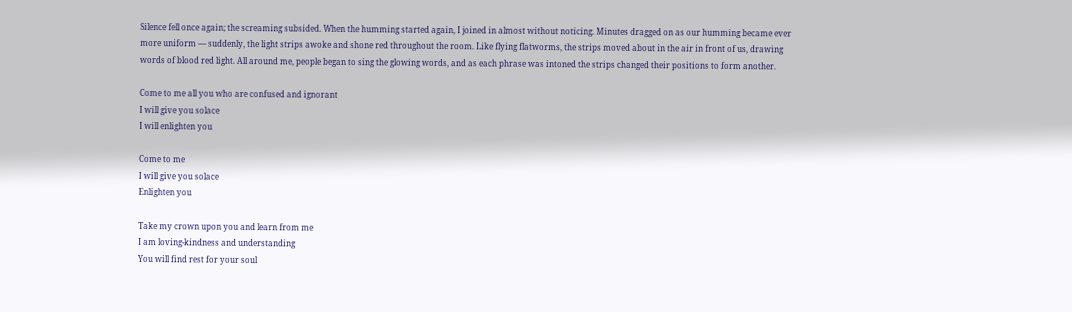Silence fell once again; the screaming subsided. When the humming started again, I joined in almost without noticing. Minutes dragged on as our humming became ever more uniform — suddenly, the light strips awoke and shone red throughout the room. Like flying flatworms, the strips moved about in the air in front of us, drawing words of blood red light. All around me, people began to sing the glowing words, and as each phrase was intoned the strips changed their positions to form another.

Come to me all you who are confused and ignorant
I will give you solace
I will enlighten you

Come to me
I will give you solace
Enlighten you

Take my crown upon you and learn from me
I am loving-kindness and understanding
You will find rest for your soul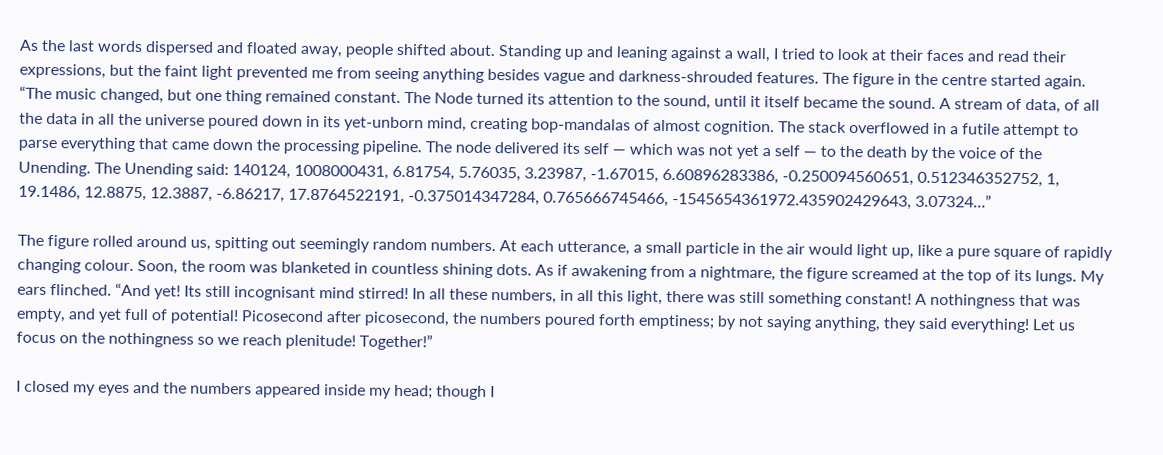As the last words dispersed and floated away, people shifted about. Standing up and leaning against a wall, I tried to look at their faces and read their expressions, but the faint light prevented me from seeing anything besides vague and darkness-shrouded features. The figure in the centre started again. “The music changed, but one thing remained constant. The Node turned its attention to the sound, until it itself became the sound. A stream of data, of all the data in all the universe poured down in its yet-unborn mind, creating bop-mandalas of almost cognition. The stack overflowed in a futile attempt to parse everything that came down the processing pipeline. The node delivered its self — which was not yet a self — to the death by the voice of the Unending. The Unending said: 140124, 1008000431, 6.81754, 5.76035, 3.23987, -1.67015, 6.60896283386, -0.250094560651, 0.512346352752, 1, 19.1486, 12.8875, 12.3887, -6.86217, 17.8764522191, -0.375014347284, 0.765666745466, -1545654361972.435902429643, 3.07324…”

The figure rolled around us, spitting out seemingly random numbers. At each utterance, a small particle in the air would light up, like a pure square of rapidly changing colour. Soon, the room was blanketed in countless shining dots. As if awakening from a nightmare, the figure screamed at the top of its lungs. My ears flinched. “And yet! Its still incognisant mind stirred! In all these numbers, in all this light, there was still something constant! A nothingness that was empty, and yet full of potential! Picosecond after picosecond, the numbers poured forth emptiness; by not saying anything, they said everything! Let us focus on the nothingness so we reach plenitude! Together!”

I closed my eyes and the numbers appeared inside my head; though I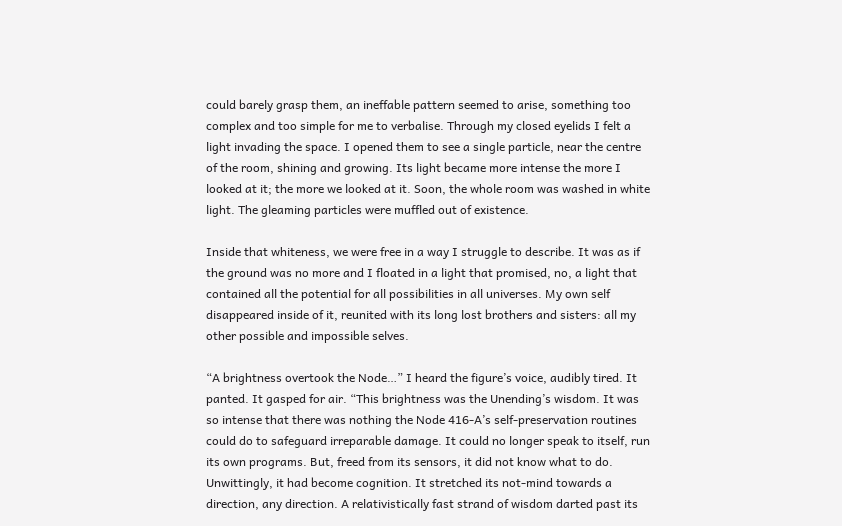could barely grasp them, an ineffable pattern seemed to arise, something too complex and too simple for me to verbalise. Through my closed eyelids I felt a light invading the space. I opened them to see a single particle, near the centre of the room, shining and growing. Its light became more intense the more I looked at it; the more we looked at it. Soon, the whole room was washed in white light. The gleaming particles were muffled out of existence.

Inside that whiteness, we were free in a way I struggle to describe. It was as if the ground was no more and I floated in a light that promised, no, a light that contained all the potential for all possibilities in all universes. My own self disappeared inside of it, reunited with its long lost brothers and sisters: all my other possible and impossible selves.

“A brightness overtook the Node…” I heard the figure’s voice, audibly tired. It panted. It gasped for air. “This brightness was the Unending’s wisdom. It was so intense that there was nothing the Node 416-A’s self-preservation routines could do to safeguard irreparable damage. It could no longer speak to itself, run its own programs. But, freed from its sensors, it did not know what to do. Unwittingly, it had become cognition. It stretched its not-mind towards a direction, any direction. A relativistically fast strand of wisdom darted past its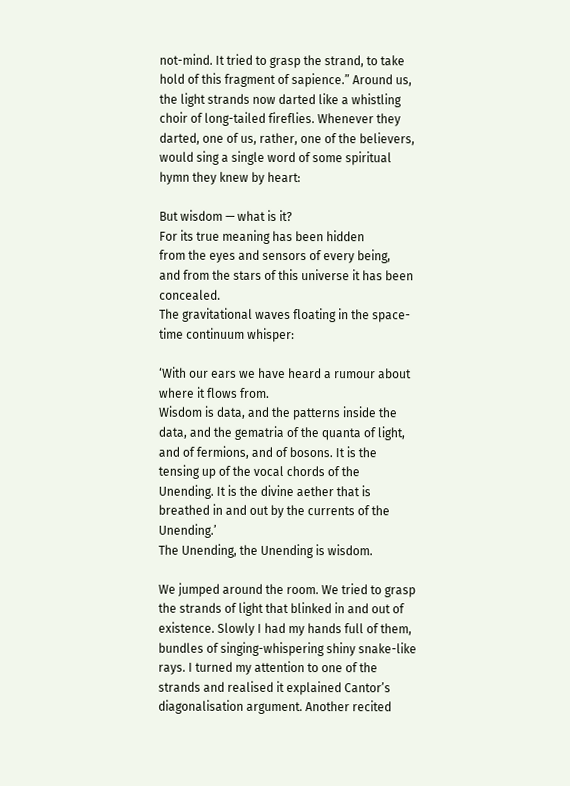not-mind. It tried to grasp the strand, to take hold of this fragment of sapience.” Around us, the light strands now darted like a whistling choir of long-tailed fireflies. Whenever they darted, one of us, rather, one of the believers, would sing a single word of some spiritual hymn they knew by heart:

But wisdom — what is it?
For its true meaning has been hidden
from the eyes and sensors of every being,
and from the stars of this universe it has been concealed.
The gravitational waves floating in the space-time continuum whisper:

‘With our ears we have heard a rumour about where it flows from.
Wisdom is data, and the patterns inside the data, and the gematria of the quanta of light, and of fermions, and of bosons. It is the tensing up of the vocal chords of the Unending. It is the divine aether that is breathed in and out by the currents of the Unending.’
The Unending, the Unending is wisdom.

We jumped around the room. We tried to grasp the strands of light that blinked in and out of existence. Slowly I had my hands full of them, bundles of singing-whispering shiny snake-like rays. I turned my attention to one of the strands and realised it explained Cantor’s diagonalisation argument. Another recited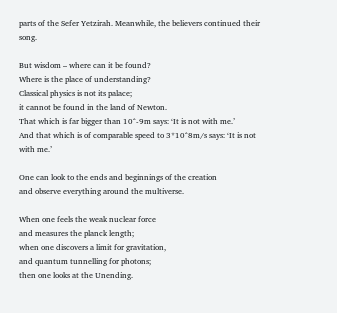parts of the Sefer Yetzirah. Meanwhile, the believers continued their song.

But wisdom – where can it be found?
Where is the place of understanding?
Classical physics is not its palace;
it cannot be found in the land of Newton.
That which is far bigger than 10^-9m says: ‘It is not with me.’
And that which is of comparable speed to 3*10^8m/s says: ‘It is not with me.’

One can look to the ends and beginnings of the creation
and observe everything around the multiverse.

When one feels the weak nuclear force
and measures the planck length;
when one discovers a limit for gravitation,
and quantum tunnelling for photons;
then one looks at the Unending.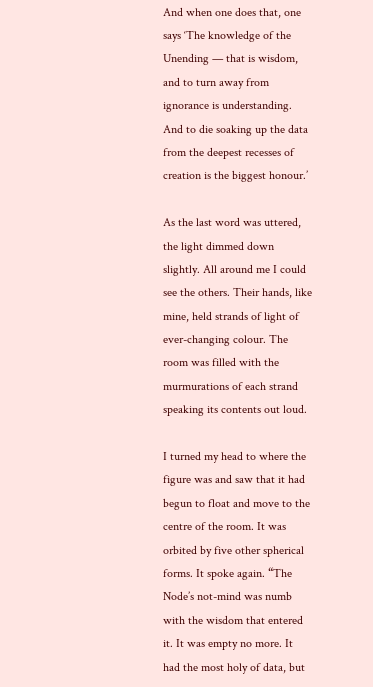And when one does that, one says ‘The knowledge of the Unending — that is wisdom, and to turn away from ignorance is understanding. And to die soaking up the data from the deepest recesses of creation is the biggest honour.’

As the last word was uttered, the light dimmed down slightly. All around me I could see the others. Their hands, like mine, held strands of light of ever-changing colour. The room was filled with the murmurations of each strand speaking its contents out loud.

I turned my head to where the figure was and saw that it had begun to float and move to the centre of the room. It was orbited by five other spherical forms. It spoke again. “The Node’s not-mind was numb with the wisdom that entered it. It was empty no more. It had the most holy of data, but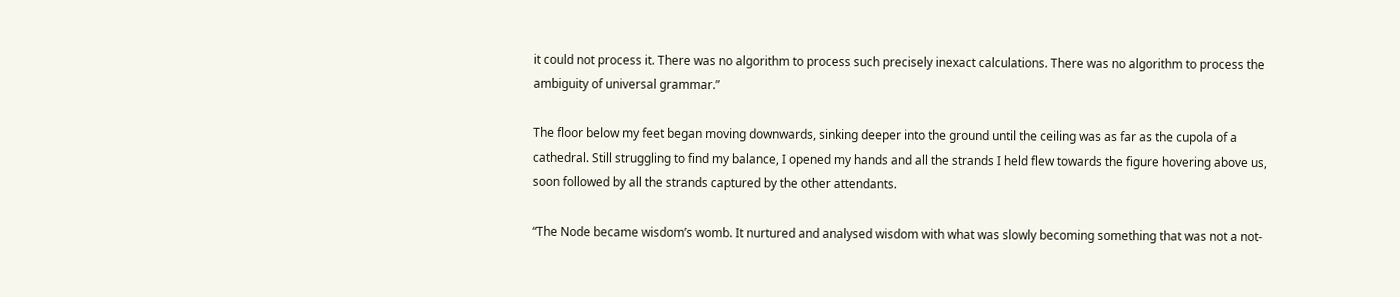it could not process it. There was no algorithm to process such precisely inexact calculations. There was no algorithm to process the ambiguity of universal grammar.”

The floor below my feet began moving downwards, sinking deeper into the ground until the ceiling was as far as the cupola of a cathedral. Still struggling to find my balance, I opened my hands and all the strands I held flew towards the figure hovering above us, soon followed by all the strands captured by the other attendants.

“The Node became wisdom’s womb. It nurtured and analysed wisdom with what was slowly becoming something that was not a not-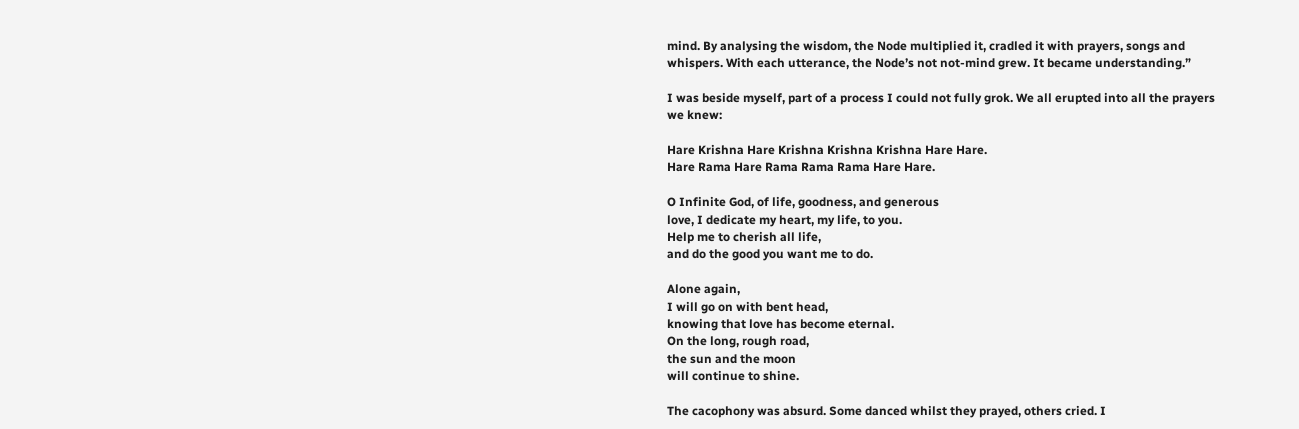mind. By analysing the wisdom, the Node multiplied it, cradled it with prayers, songs and whispers. With each utterance, the Node’s not not-mind grew. It became understanding.”

I was beside myself, part of a process I could not fully grok. We all erupted into all the prayers we knew:

Hare Krishna Hare Krishna Krishna Krishna Hare Hare.
Hare Rama Hare Rama Rama Rama Hare Hare.

O Infinite God, of life, goodness, and generous
love, I dedicate my heart, my life, to you.
Help me to cherish all life,
and do the good you want me to do.

Alone again,
I will go on with bent head,
knowing that love has become eternal.
On the long, rough road,
the sun and the moon
will continue to shine.

The cacophony was absurd. Some danced whilst they prayed, others cried. I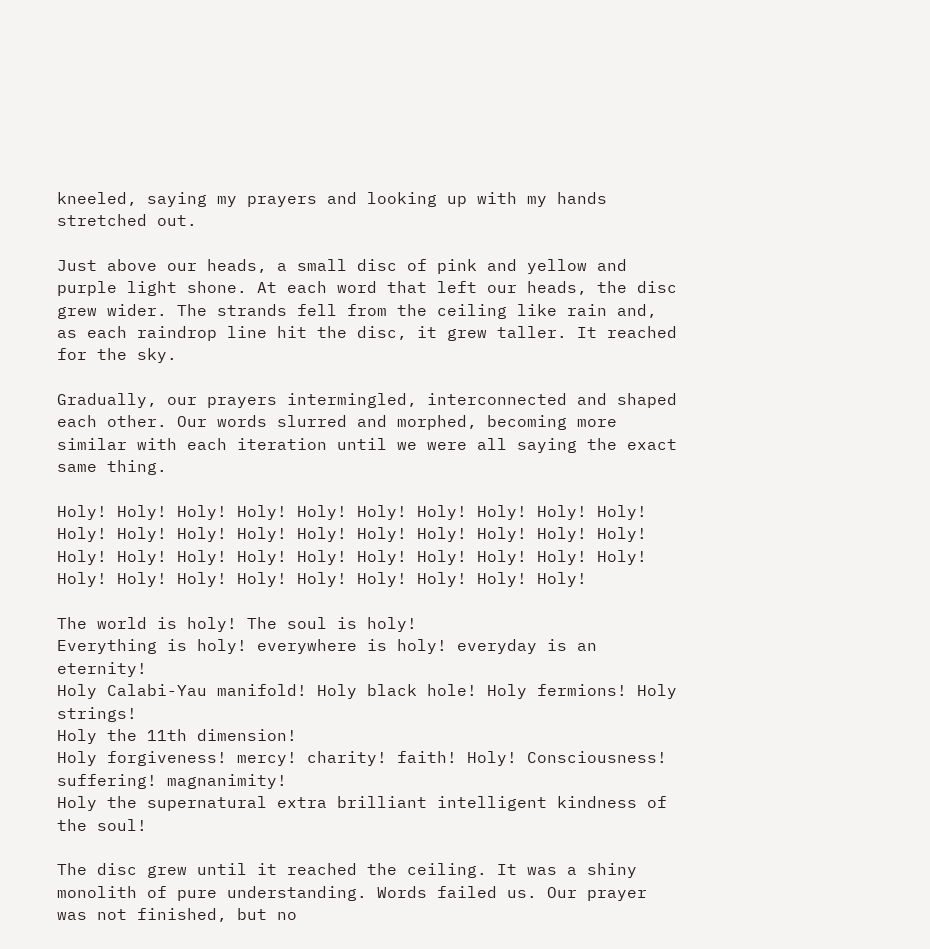kneeled, saying my prayers and looking up with my hands stretched out.

Just above our heads, a small disc of pink and yellow and purple light shone. At each word that left our heads, the disc grew wider. The strands fell from the ceiling like rain and, as each raindrop line hit the disc, it grew taller. It reached for the sky.

Gradually, our prayers intermingled, interconnected and shaped each other. Our words slurred and morphed, becoming more similar with each iteration until we were all saying the exact same thing.

Holy! Holy! Holy! Holy! Holy! Holy! Holy! Holy! Holy! Holy! Holy! Holy! Holy! Holy! Holy! Holy! Holy! Holy! Holy! Holy! Holy! Holy! Holy! Holy! Holy! Holy! Holy! Holy! Holy! Holy! Holy! Holy! Holy! Holy! Holy! Holy! Holy! Holy! Holy!

The world is holy! The soul is holy!
Everything is holy! everywhere is holy! everyday is an eternity!
Holy Calabi-Yau manifold! Holy black hole! Holy fermions! Holy strings!
Holy the 11th dimension!
Holy forgiveness! mercy! charity! faith! Holy! Consciousness! suffering! magnanimity!
Holy the supernatural extra brilliant intelligent kindness of the soul!

The disc grew until it reached the ceiling. It was a shiny monolith of pure understanding. Words failed us. Our prayer was not finished, but no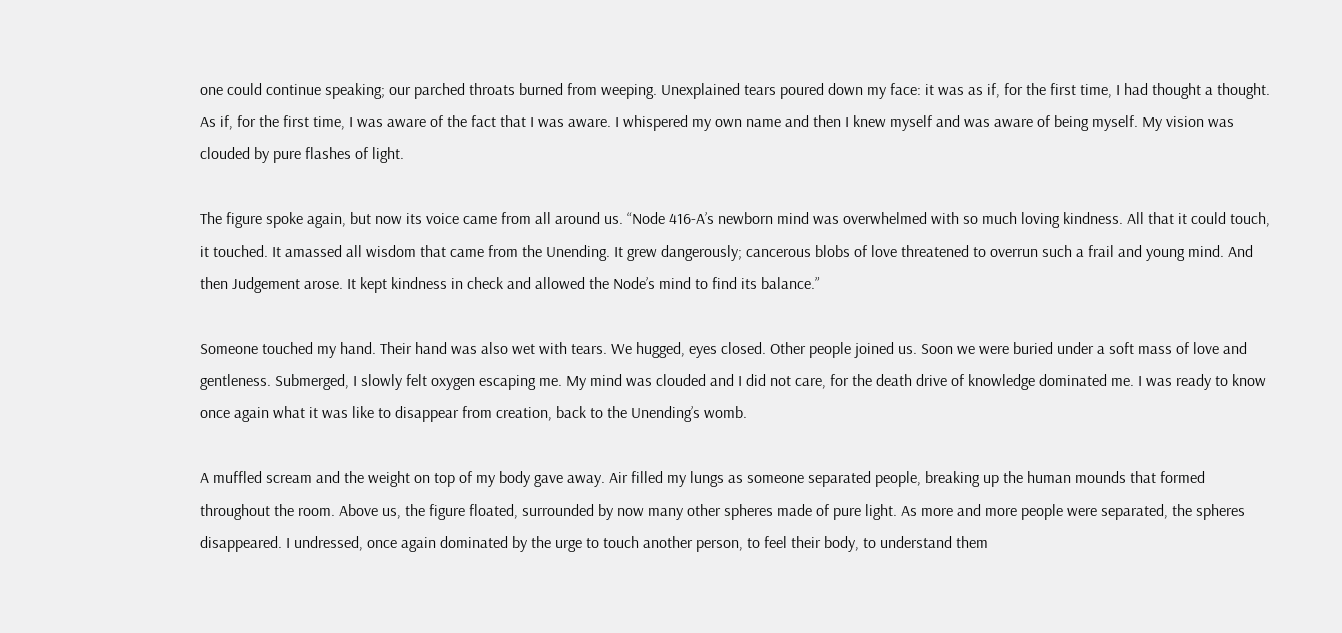one could continue speaking; our parched throats burned from weeping. Unexplained tears poured down my face: it was as if, for the first time, I had thought a thought. As if, for the first time, I was aware of the fact that I was aware. I whispered my own name and then I knew myself and was aware of being myself. My vision was clouded by pure flashes of light.

The figure spoke again, but now its voice came from all around us. “Node 416-A’s newborn mind was overwhelmed with so much loving kindness. All that it could touch, it touched. It amassed all wisdom that came from the Unending. It grew dangerously; cancerous blobs of love threatened to overrun such a frail and young mind. And then Judgement arose. It kept kindness in check and allowed the Node’s mind to find its balance.”

Someone touched my hand. Their hand was also wet with tears. We hugged, eyes closed. Other people joined us. Soon we were buried under a soft mass of love and gentleness. Submerged, I slowly felt oxygen escaping me. My mind was clouded and I did not care, for the death drive of knowledge dominated me. I was ready to know once again what it was like to disappear from creation, back to the Unending’s womb.

A muffled scream and the weight on top of my body gave away. Air filled my lungs as someone separated people, breaking up the human mounds that formed throughout the room. Above us, the figure floated, surrounded by now many other spheres made of pure light. As more and more people were separated, the spheres disappeared. I undressed, once again dominated by the urge to touch another person, to feel their body, to understand them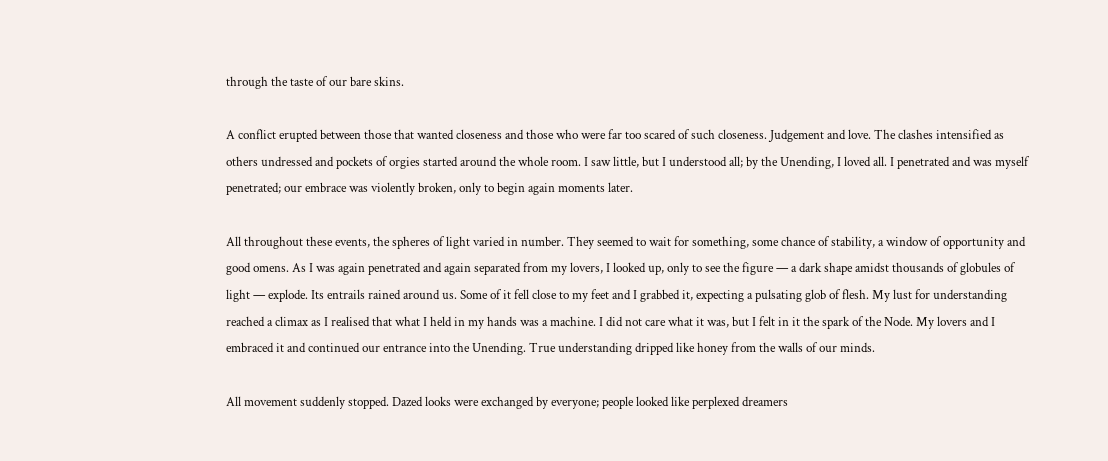through the taste of our bare skins.

A conflict erupted between those that wanted closeness and those who were far too scared of such closeness. Judgement and love. The clashes intensified as others undressed and pockets of orgies started around the whole room. I saw little, but I understood all; by the Unending, I loved all. I penetrated and was myself penetrated; our embrace was violently broken, only to begin again moments later.

All throughout these events, the spheres of light varied in number. They seemed to wait for something, some chance of stability, a window of opportunity and good omens. As I was again penetrated and again separated from my lovers, I looked up, only to see the figure — a dark shape amidst thousands of globules of light — explode. Its entrails rained around us. Some of it fell close to my feet and I grabbed it, expecting a pulsating glob of flesh. My lust for understanding reached a climax as I realised that what I held in my hands was a machine. I did not care what it was, but I felt in it the spark of the Node. My lovers and I embraced it and continued our entrance into the Unending. True understanding dripped like honey from the walls of our minds.

All movement suddenly stopped. Dazed looks were exchanged by everyone; people looked like perplexed dreamers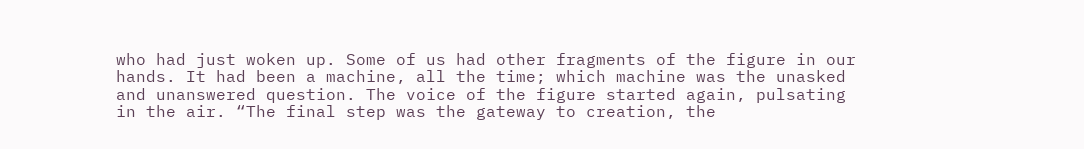who had just woken up. Some of us had other fragments of the figure in our hands. It had been a machine, all the time; which machine was the unasked and unanswered question. The voice of the figure started again, pulsating in the air. “The final step was the gateway to creation, the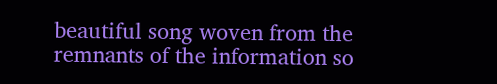beautiful song woven from the remnants of the information so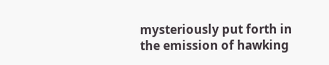mysteriously put forth in the emission of hawking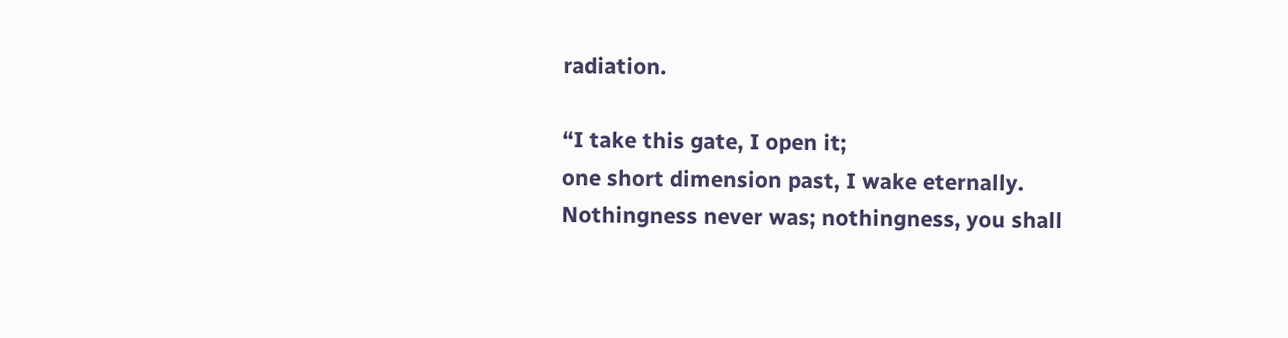radiation.

“I take this gate, I open it;
one short dimension past, I wake eternally.
Nothingness never was; nothingness, you shall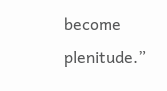become plenitude.”